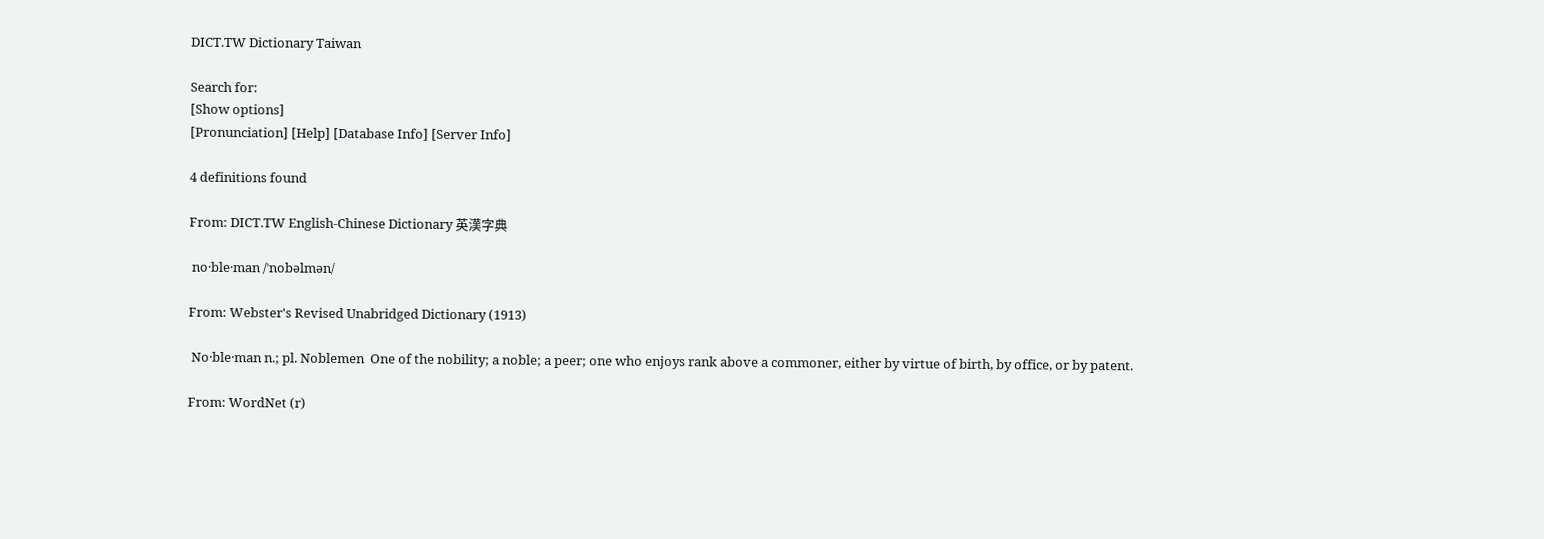DICT.TW Dictionary Taiwan

Search for:
[Show options]
[Pronunciation] [Help] [Database Info] [Server Info]

4 definitions found

From: DICT.TW English-Chinese Dictionary 英漢字典

 no·ble·man /ˈnobəlmən/

From: Webster's Revised Unabridged Dictionary (1913)

 No·ble·man n.; pl. Noblemen  One of the nobility; a noble; a peer; one who enjoys rank above a commoner, either by virtue of birth, by office, or by patent.

From: WordNet (r)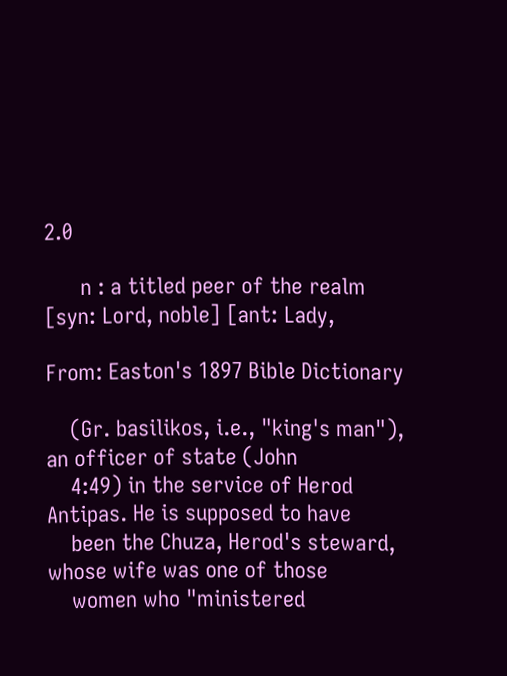2.0

      n : a titled peer of the realm [syn: Lord, noble] [ant: Lady,

From: Easton's 1897 Bible Dictionary

    (Gr. basilikos, i.e., "king's man"), an officer of state (John
    4:49) in the service of Herod Antipas. He is supposed to have
    been the Chuza, Herod's steward, whose wife was one of those
    women who "ministered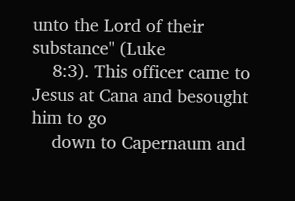unto the Lord of their substance" (Luke
    8:3). This officer came to Jesus at Cana and besought him to go
    down to Capernaum and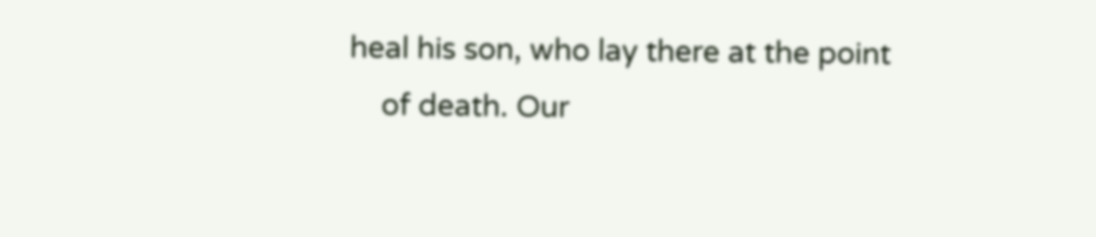heal his son, who lay there at the point
    of death. Our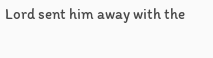Lord sent him away with the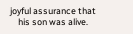joyful assurance that
    his son was alive.